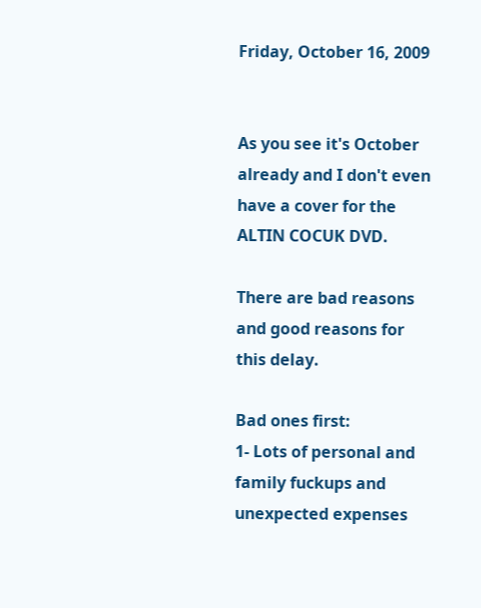Friday, October 16, 2009


As you see it's October already and I don't even have a cover for the ALTIN COCUK DVD.

There are bad reasons and good reasons for this delay.

Bad ones first:
1- Lots of personal and family fuckups and unexpected expenses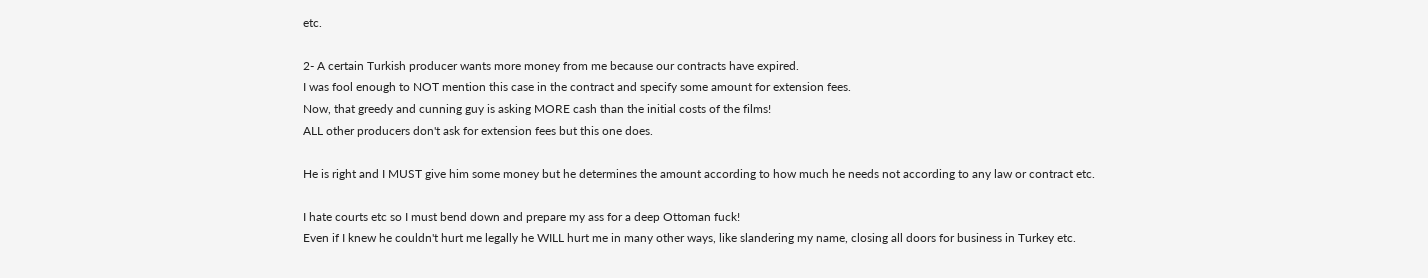etc.

2- A certain Turkish producer wants more money from me because our contracts have expired.
I was fool enough to NOT mention this case in the contract and specify some amount for extension fees.
Now, that greedy and cunning guy is asking MORE cash than the initial costs of the films!
ALL other producers don't ask for extension fees but this one does.

He is right and I MUST give him some money but he determines the amount according to how much he needs not according to any law or contract etc.

I hate courts etc so I must bend down and prepare my ass for a deep Ottoman fuck!
Even if I knew he couldn't hurt me legally he WILL hurt me in many other ways, like slandering my name, closing all doors for business in Turkey etc.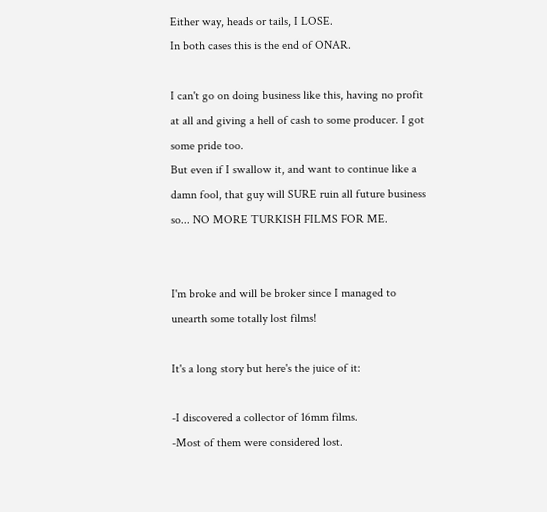Either way, heads or tails, I LOSE.
In both cases this is the end of ONAR.

I can't go on doing business like this, having no profit at all and giving a hell of cash to some producer. I got some pride too.
But even if I swallow it, and want to continue like a damn fool, that guy will SURE ruin all future business so... NO MORE TURKISH FILMS FOR ME.


I'm broke and will be broker since I managed to unearth some totally lost films!

It's a long story but here's the juice of it:

-I discovered a collector of 16mm films.
-Most of them were considered lost.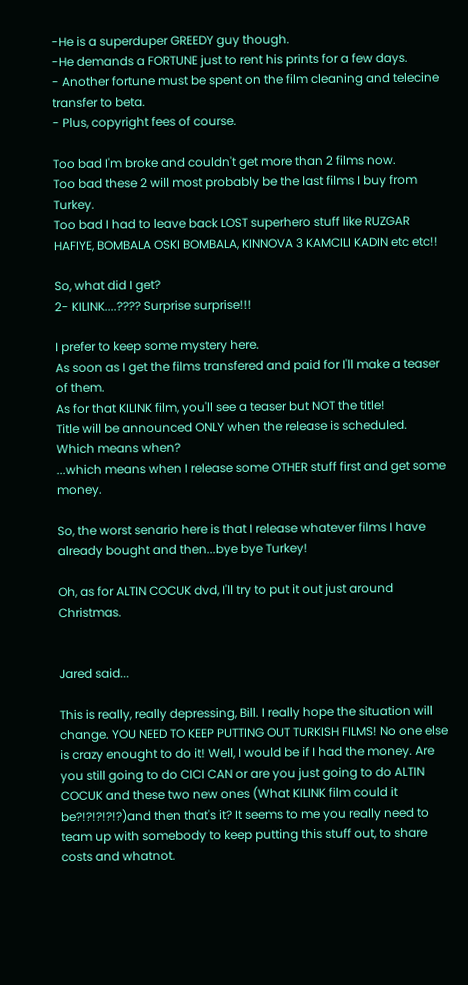-He is a superduper GREEDY guy though.
-He demands a FORTUNE just to rent his prints for a few days.
- Another fortune must be spent on the film cleaning and telecine transfer to beta.
- Plus, copyright fees of course.

Too bad I'm broke and couldn't get more than 2 films now.
Too bad these 2 will most probably be the last films I buy from Turkey.
Too bad I had to leave back LOST superhero stuff like RUZGAR HAFIYE, BOMBALA OSKI BOMBALA, KINNOVA 3 KAMCILI KADIN etc etc!!

So, what did I get?
2- KILINK....???? Surprise surprise!!!

I prefer to keep some mystery here.
As soon as I get the films transfered and paid for I'll make a teaser of them.
As for that KILINK film, you'll see a teaser but NOT the title!
Title will be announced ONLY when the release is scheduled.
Which means when?
...which means when I release some OTHER stuff first and get some money.

So, the worst senario here is that I release whatever films I have already bought and then...bye bye Turkey!

Oh, as for ALTIN COCUK dvd, I'll try to put it out just around Christmas.


Jared said...

This is really, really depressing, Bill. I really hope the situation will change. YOU NEED TO KEEP PUTTING OUT TURKISH FILMS! No one else is crazy enought to do it! Well, I would be if I had the money. Are you still going to do CICI CAN or are you just going to do ALTIN COCUK and these two new ones (What KILINK film could it be?!?!?!?!?)and then that's it? It seems to me you really need to team up with somebody to keep putting this stuff out, to share costs and whatnot.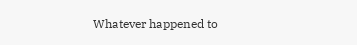Whatever happened to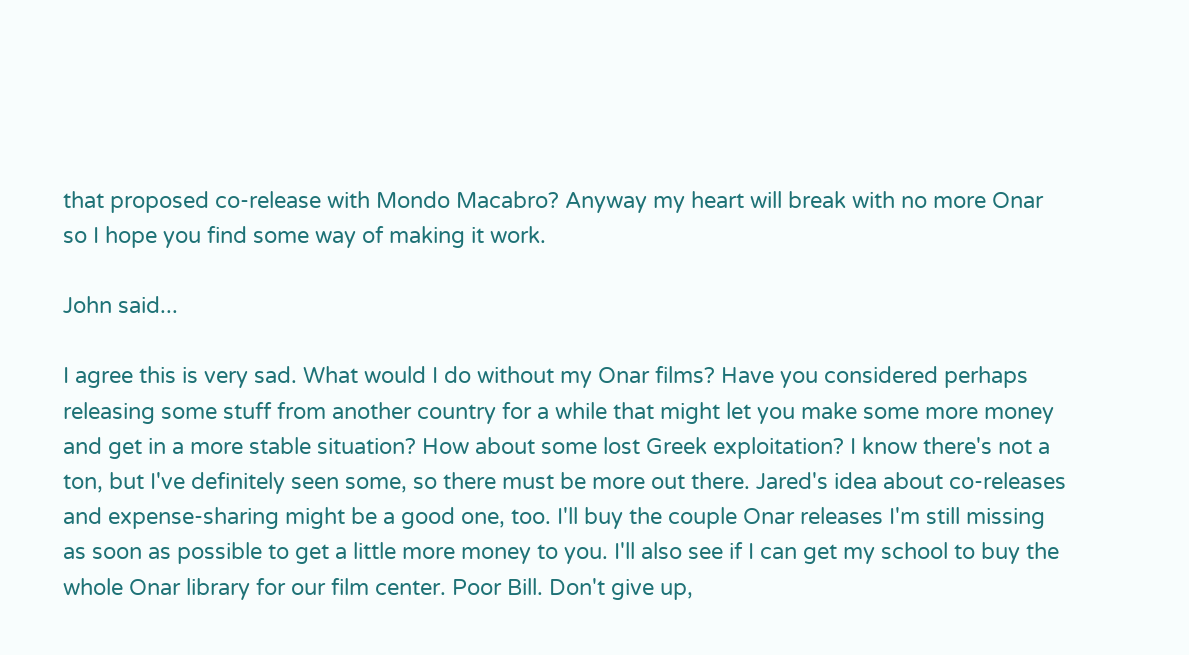that proposed co-release with Mondo Macabro? Anyway my heart will break with no more Onar so I hope you find some way of making it work.

John said...

I agree this is very sad. What would I do without my Onar films? Have you considered perhaps releasing some stuff from another country for a while that might let you make some more money and get in a more stable situation? How about some lost Greek exploitation? I know there's not a ton, but I've definitely seen some, so there must be more out there. Jared's idea about co-releases and expense-sharing might be a good one, too. I'll buy the couple Onar releases I'm still missing as soon as possible to get a little more money to you. I'll also see if I can get my school to buy the whole Onar library for our film center. Poor Bill. Don't give up,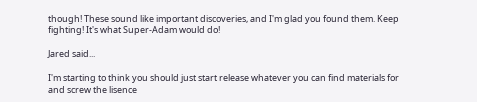though! These sound like important discoveries, and I'm glad you found them. Keep fighting! It's what Super-Adam would do!

Jared said...

I'm starting to think you should just start release whatever you can find materials for and screw the lisence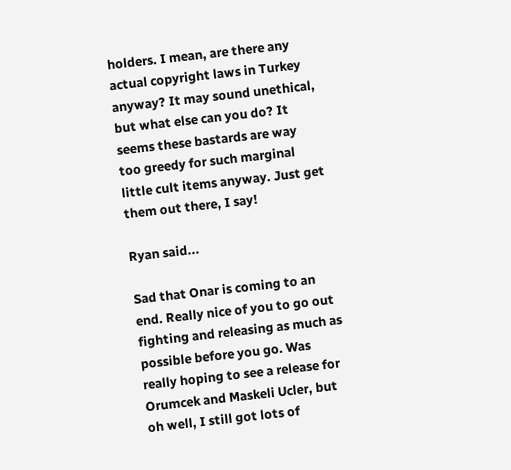holders. I mean, are there any actual copyright laws in Turkey anyway? It may sound unethical, but what else can you do? It seems these bastards are way too greedy for such marginal little cult items anyway. Just get them out there, I say!

Ryan said...

Sad that Onar is coming to an end. Really nice of you to go out fighting and releasing as much as possible before you go. Was really hoping to see a release for Orumcek and Maskeli Ucler, but oh well, I still got lots of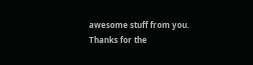awesome stuff from you. Thanks for the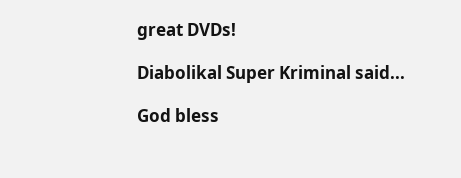great DVDs!

Diabolikal Super Kriminal said...

God bless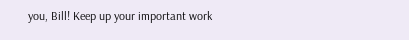you, Bill! Keep up your important work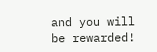and you will be rewarded!